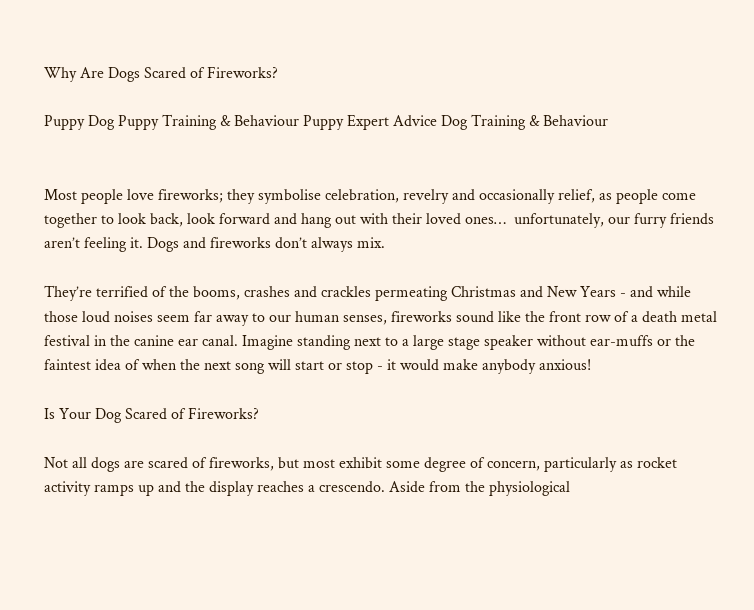Why Are Dogs Scared of Fireworks?

Puppy Dog Puppy Training & Behaviour Puppy Expert Advice Dog Training & Behaviour


Most people love fireworks; they symbolise celebration, revelry and occasionally relief, as people come together to look back, look forward and hang out with their loved ones…  unfortunately, our furry friends aren’t feeling it. Dogs and fireworks don’t always mix.

They’re terrified of the booms, crashes and crackles permeating Christmas and New Years - and while those loud noises seem far away to our human senses, fireworks sound like the front row of a death metal festival in the canine ear canal. Imagine standing next to a large stage speaker without ear-muffs or the faintest idea of when the next song will start or stop - it would make anybody anxious!

Is Your Dog Scared of Fireworks?

Not all dogs are scared of fireworks, but most exhibit some degree of concern, particularly as rocket activity ramps up and the display reaches a crescendo. Aside from the physiological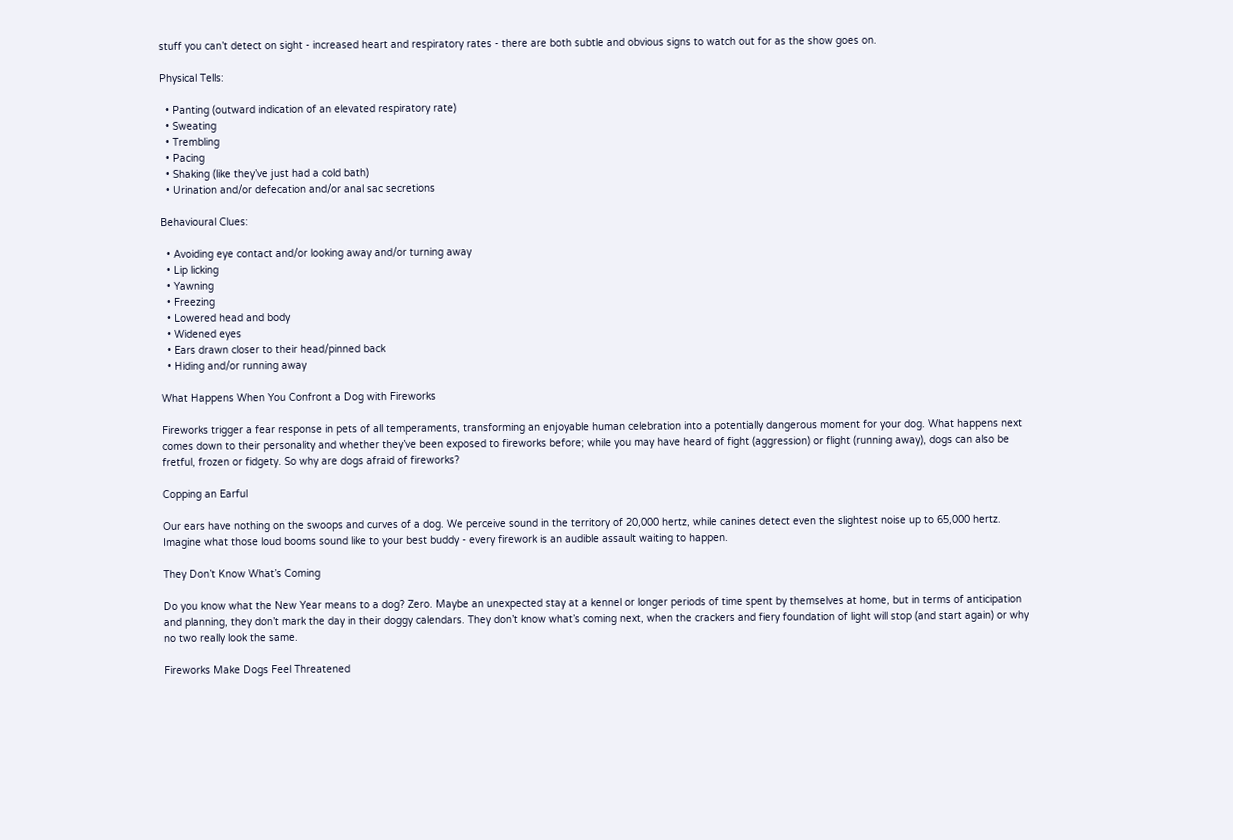stuff you can’t detect on sight - increased heart and respiratory rates - there are both subtle and obvious signs to watch out for as the show goes on.

Physical Tells:

  • Panting (outward indication of an elevated respiratory rate)
  • Sweating
  • Trembling
  • Pacing
  • Shaking (like they’ve just had a cold bath)
  • Urination and/or defecation and/or anal sac secretions

Behavioural Clues:

  • Avoiding eye contact and/or looking away and/or turning away
  • Lip licking
  • Yawning
  • Freezing
  • Lowered head and body
  • Widened eyes
  • Ears drawn closer to their head/pinned back
  • Hiding and/or running away

What Happens When You Confront a Dog with Fireworks

Fireworks trigger a fear response in pets of all temperaments, transforming an enjoyable human celebration into a potentially dangerous moment for your dog. What happens next comes down to their personality and whether they’ve been exposed to fireworks before; while you may have heard of fight (aggression) or flight (running away), dogs can also be fretful, frozen or fidgety. So why are dogs afraid of fireworks?

Copping an Earful

Our ears have nothing on the swoops and curves of a dog. We perceive sound in the territory of 20,000 hertz, while canines detect even the slightest noise up to 65,000 hertz. Imagine what those loud booms sound like to your best buddy - every firework is an audible assault waiting to happen.

They Don’t Know What’s Coming

Do you know what the New Year means to a dog? Zero. Maybe an unexpected stay at a kennel or longer periods of time spent by themselves at home, but in terms of anticipation and planning, they don’t mark the day in their doggy calendars. They don’t know what’s coming next, when the crackers and fiery foundation of light will stop (and start again) or why no two really look the same.

Fireworks Make Dogs Feel Threatened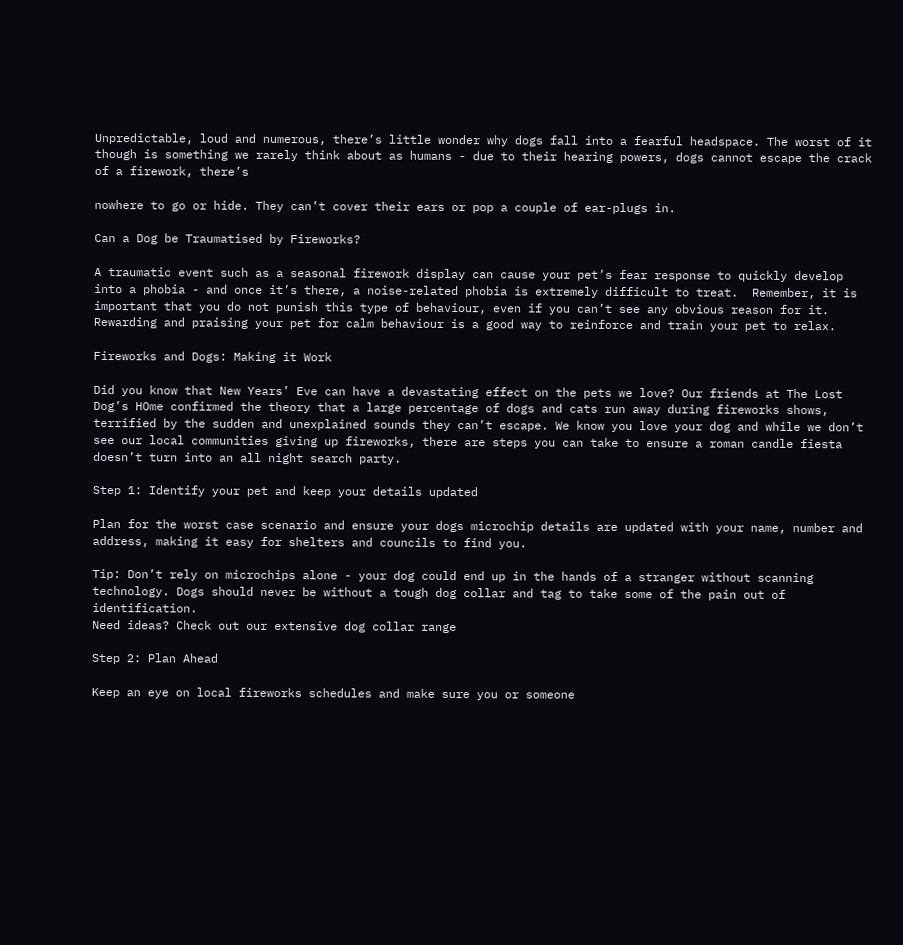Unpredictable, loud and numerous, there’s little wonder why dogs fall into a fearful headspace. The worst of it though is something we rarely think about as humans - due to their hearing powers, dogs cannot escape the crack of a firework, there’s

nowhere to go or hide. They can’t cover their ears or pop a couple of ear-plugs in.

Can a Dog be Traumatised by Fireworks?

A traumatic event such as a seasonal firework display can cause your pet’s fear response to quickly develop into a phobia - and once it’s there, a noise-related phobia is extremely difficult to treat.  Remember, it is important that you do not punish this type of behaviour, even if you can’t see any obvious reason for it. Rewarding and praising your pet for calm behaviour is a good way to reinforce and train your pet to relax.

Fireworks and Dogs: Making it Work

Did you know that New Years’ Eve can have a devastating effect on the pets we love? Our friends at The Lost Dog’s HOme confirmed the theory that a large percentage of dogs and cats run away during fireworks shows, terrified by the sudden and unexplained sounds they can’t escape. We know you love your dog and while we don’t see our local communities giving up fireworks, there are steps you can take to ensure a roman candle fiesta doesn’t turn into an all night search party.

Step 1: Identify your pet and keep your details updated

Plan for the worst case scenario and ensure your dogs microchip details are updated with your name, number and address, making it easy for shelters and councils to find you.

Tip: Don’t rely on microchips alone - your dog could end up in the hands of a stranger without scanning technology. Dogs should never be without a tough dog collar and tag to take some of the pain out of identification.
Need ideas? Check out our extensive dog collar range

Step 2: Plan Ahead

Keep an eye on local fireworks schedules and make sure you or someone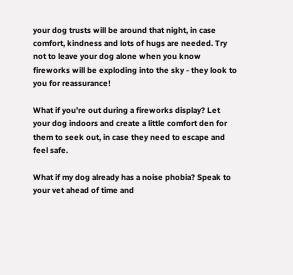your dog trusts will be around that night, in case comfort, kindness and lots of hugs are needed. Try not to leave your dog alone when you know fireworks will be exploding into the sky - they look to you for reassurance!

What if you’re out during a fireworks display? Let your dog indoors and create a little comfort den for them to seek out, in case they need to escape and feel safe.

What if my dog already has a noise phobia? Speak to your vet ahead of time and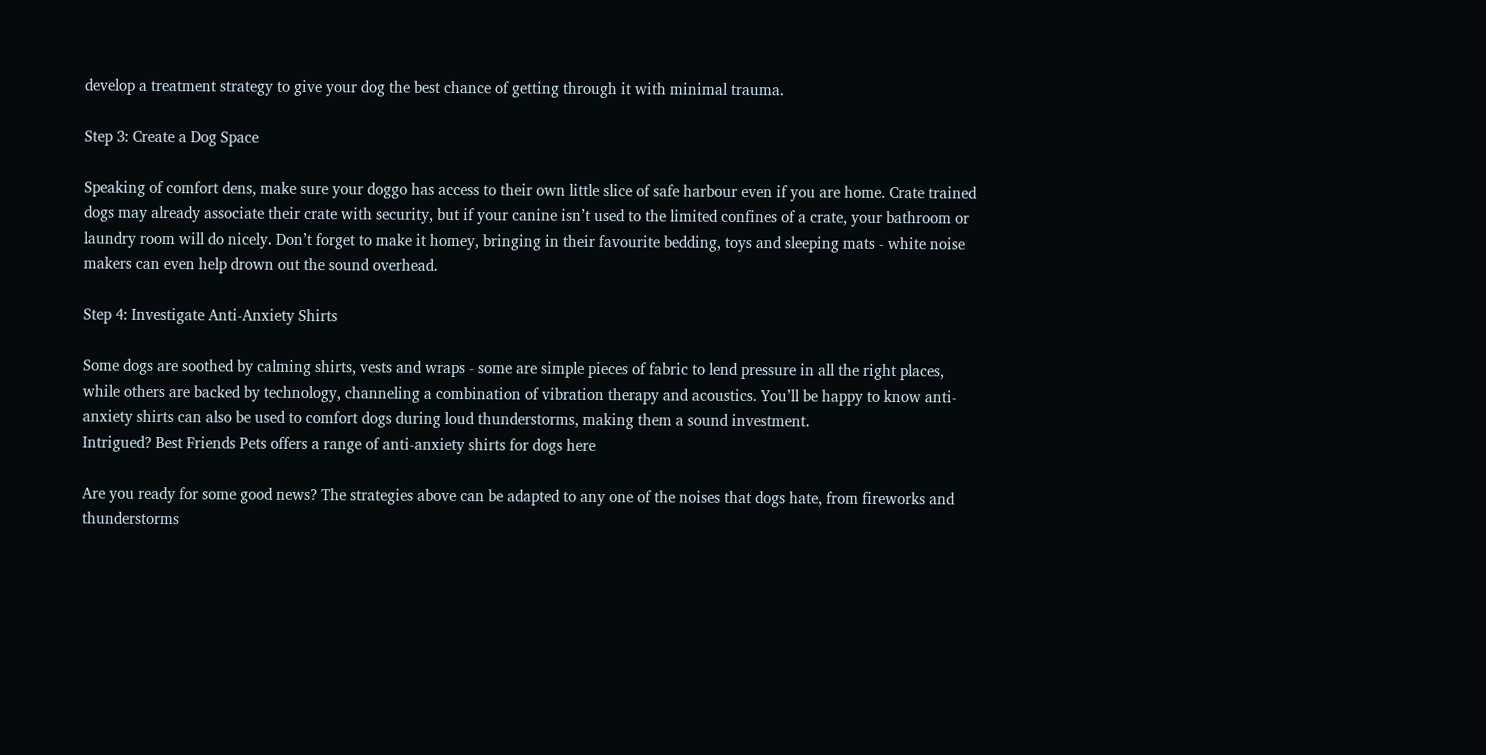develop a treatment strategy to give your dog the best chance of getting through it with minimal trauma.

Step 3: Create a Dog Space

Speaking of comfort dens, make sure your doggo has access to their own little slice of safe harbour even if you are home. Crate trained dogs may already associate their crate with security, but if your canine isn’t used to the limited confines of a crate, your bathroom or laundry room will do nicely. Don’t forget to make it homey, bringing in their favourite bedding, toys and sleeping mats - white noise makers can even help drown out the sound overhead.

Step 4: Investigate Anti-Anxiety Shirts

Some dogs are soothed by calming shirts, vests and wraps - some are simple pieces of fabric to lend pressure in all the right places, while others are backed by technology, channeling a combination of vibration therapy and acoustics. You’ll be happy to know anti-anxiety shirts can also be used to comfort dogs during loud thunderstorms, making them a sound investment.
Intrigued? Best Friends Pets offers a range of anti-anxiety shirts for dogs here

Are you ready for some good news? The strategies above can be adapted to any one of the noises that dogs hate, from fireworks and thunderstorms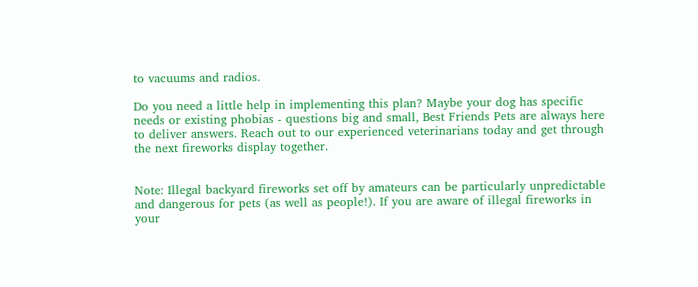to vacuums and radios.

Do you need a little help in implementing this plan? Maybe your dog has specific needs or existing phobias - questions big and small, Best Friends Pets are always here to deliver answers. Reach out to our experienced veterinarians today and get through the next fireworks display together.


Note: Illegal backyard fireworks set off by amateurs can be particularly unpredictable and dangerous for pets (as well as people!). If you are aware of illegal fireworks in your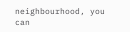neighbourhood, you can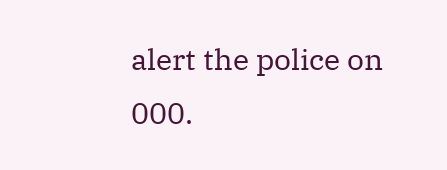alert the police on 000.